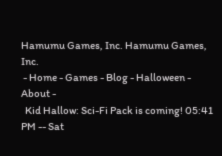Hamumu Games, Inc. Hamumu Games, Inc.
 - Home - Games - Blog - Halloween - About -
  Kid Hallow: Sci-Fi Pack is coming! 05:41 PM -- Sat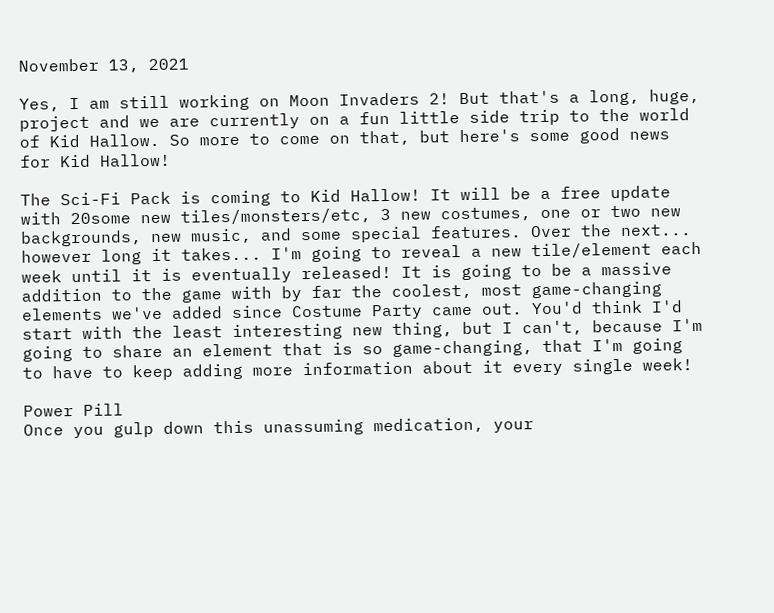November 13, 2021

Yes, I am still working on Moon Invaders 2! But that's a long, huge, project and we are currently on a fun little side trip to the world of Kid Hallow. So more to come on that, but here's some good news for Kid Hallow!

The Sci-Fi Pack is coming to Kid Hallow! It will be a free update with 20some new tiles/monsters/etc, 3 new costumes, one or two new backgrounds, new music, and some special features. Over the next... however long it takes... I'm going to reveal a new tile/element each week until it is eventually released! It is going to be a massive addition to the game with by far the coolest, most game-changing elements we've added since Costume Party came out. You'd think I'd start with the least interesting new thing, but I can't, because I'm going to share an element that is so game-changing, that I'm going to have to keep adding more information about it every single week!

Power Pill
Once you gulp down this unassuming medication, your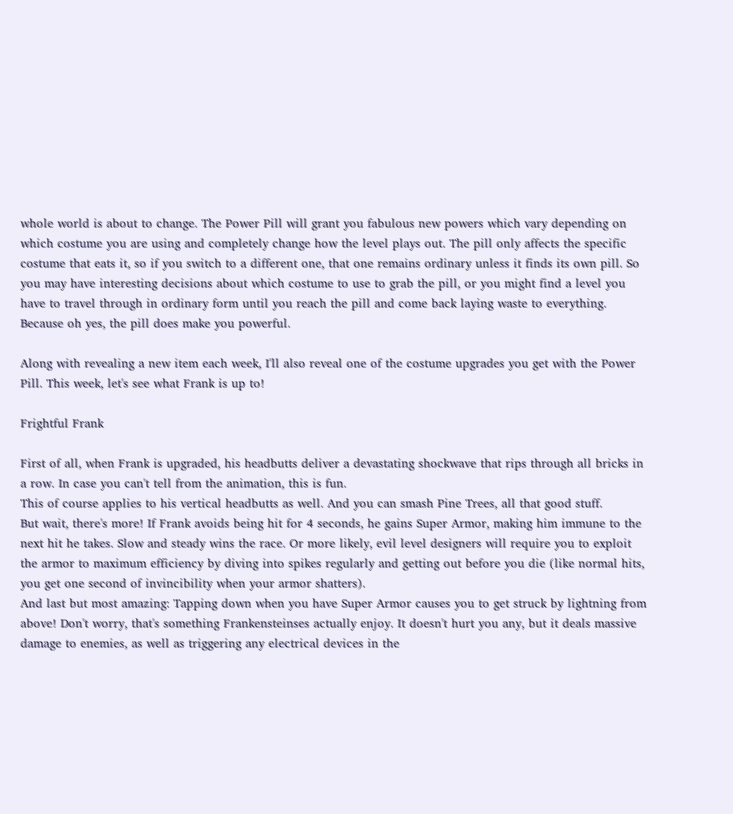whole world is about to change. The Power Pill will grant you fabulous new powers which vary depending on which costume you are using and completely change how the level plays out. The pill only affects the specific costume that eats it, so if you switch to a different one, that one remains ordinary unless it finds its own pill. So you may have interesting decisions about which costume to use to grab the pill, or you might find a level you have to travel through in ordinary form until you reach the pill and come back laying waste to everything. Because oh yes, the pill does make you powerful.

Along with revealing a new item each week, I'll also reveal one of the costume upgrades you get with the Power Pill. This week, let's see what Frank is up to!

Frightful Frank

First of all, when Frank is upgraded, his headbutts deliver a devastating shockwave that rips through all bricks in a row. In case you can't tell from the animation, this is fun.
This of course applies to his vertical headbutts as well. And you can smash Pine Trees, all that good stuff.
But wait, there's more! If Frank avoids being hit for 4 seconds, he gains Super Armor, making him immune to the next hit he takes. Slow and steady wins the race. Or more likely, evil level designers will require you to exploit the armor to maximum efficiency by diving into spikes regularly and getting out before you die (like normal hits, you get one second of invincibility when your armor shatters).
And last but most amazing: Tapping down when you have Super Armor causes you to get struck by lightning from above! Don't worry, that's something Frankensteinses actually enjoy. It doesn't hurt you any, but it deals massive damage to enemies, as well as triggering any electrical devices in the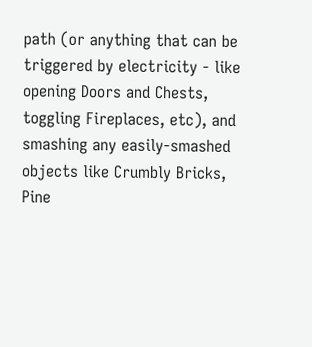path (or anything that can be triggered by electricity - like opening Doors and Chests, toggling Fireplaces, etc), and smashing any easily-smashed objects like Crumbly Bricks, Pine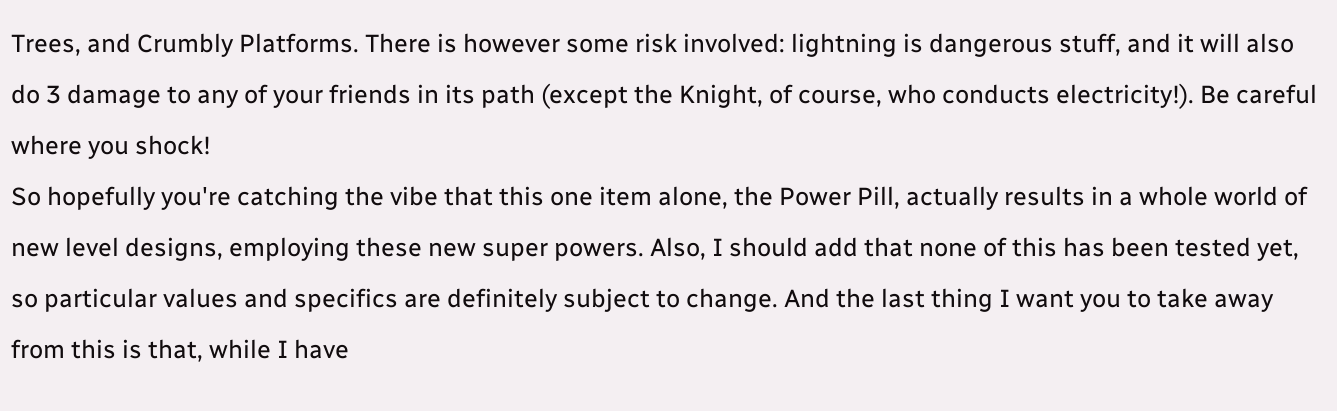Trees, and Crumbly Platforms. There is however some risk involved: lightning is dangerous stuff, and it will also do 3 damage to any of your friends in its path (except the Knight, of course, who conducts electricity!). Be careful where you shock!
So hopefully you're catching the vibe that this one item alone, the Power Pill, actually results in a whole world of new level designs, employing these new super powers. Also, I should add that none of this has been tested yet, so particular values and specifics are definitely subject to change. And the last thing I want you to take away from this is that, while I have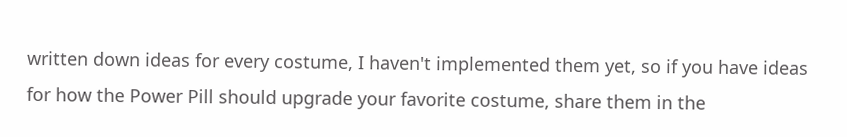written down ideas for every costume, I haven't implemented them yet, so if you have ideas for how the Power Pill should upgrade your favorite costume, share them in the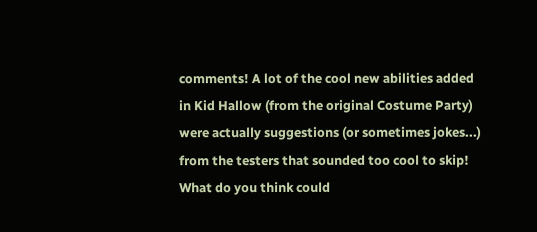comments! A lot of the cool new abilities added in Kid Hallow (from the original Costume Party) were actually suggestions (or sometimes jokes...) from the testers that sounded too cool to skip! What do you think could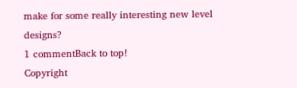make for some really interesting new level designs?
1 commentBack to top!
Copyright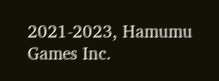2021-2023, Hamumu Games Inc.